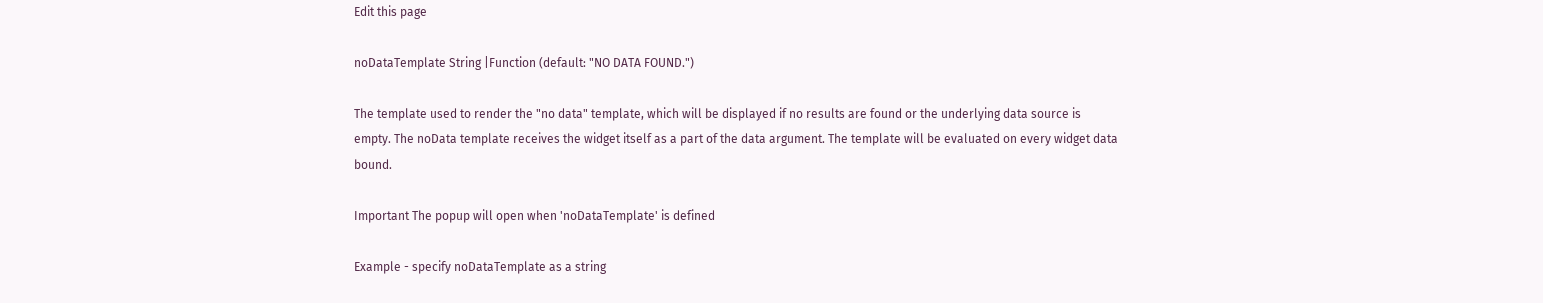Edit this page

noDataTemplate String |Function (default: "NO DATA FOUND.")

The template used to render the "no data" template, which will be displayed if no results are found or the underlying data source is empty. The noData template receives the widget itself as a part of the data argument. The template will be evaluated on every widget data bound.

Important The popup will open when 'noDataTemplate' is defined

Example - specify noDataTemplate as a string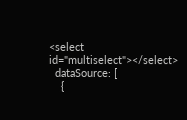<select id="multiselect"></select>
  dataSource: [
    {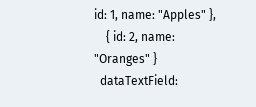id: 1, name: "Apples" },
    { id: 2, name: "Oranges" }
  dataTextField: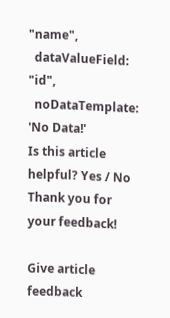"name",
  dataValueField: "id",
  noDataTemplate: 'No Data!'
Is this article helpful? Yes / No
Thank you for your feedback!

Give article feedback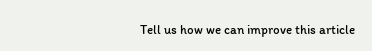Tell us how we can improve this article